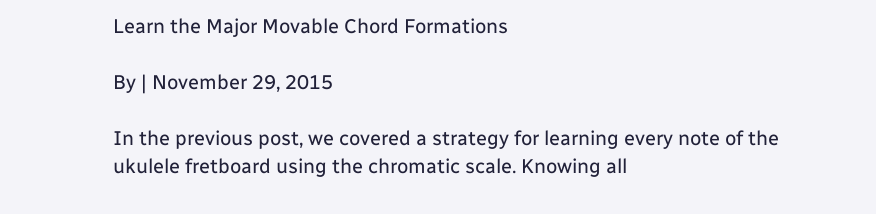Learn the Major Movable Chord Formations

By | November 29, 2015

In the previous post, we covered a strategy for learning every note of the ukulele fretboard using the chromatic scale. Knowing all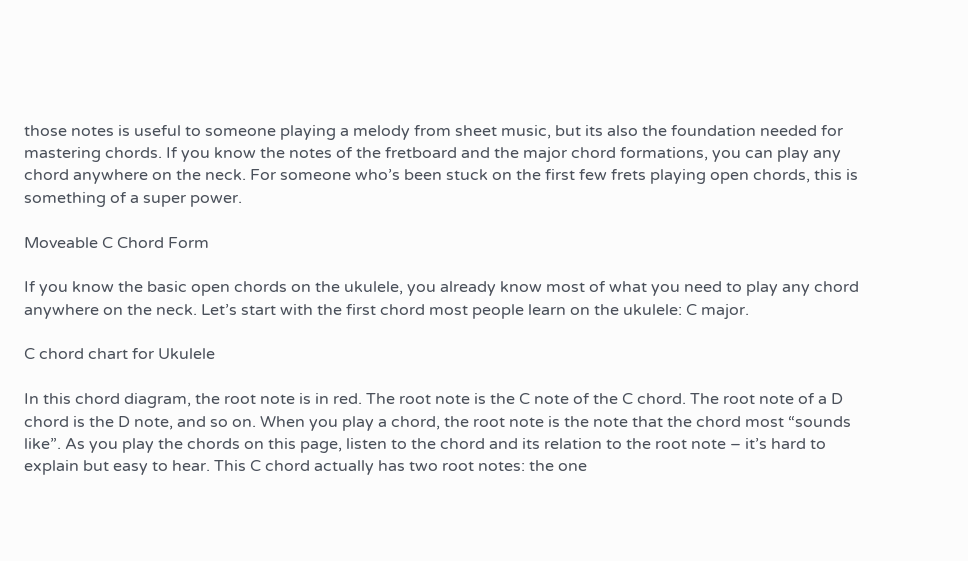those notes is useful to someone playing a melody from sheet music, but its also the foundation needed for mastering chords. If you know the notes of the fretboard and the major chord formations, you can play any chord anywhere on the neck. For someone who’s been stuck on the first few frets playing open chords, this is something of a super power.

Moveable C Chord Form

If you know the basic open chords on the ukulele, you already know most of what you need to play any chord anywhere on the neck. Let’s start with the first chord most people learn on the ukulele: C major.

C chord chart for Ukulele

In this chord diagram, the root note is in red. The root note is the C note of the C chord. The root note of a D chord is the D note, and so on. When you play a chord, the root note is the note that the chord most “sounds like”. As you play the chords on this page, listen to the chord and its relation to the root note – it’s hard to explain but easy to hear. This C chord actually has two root notes: the one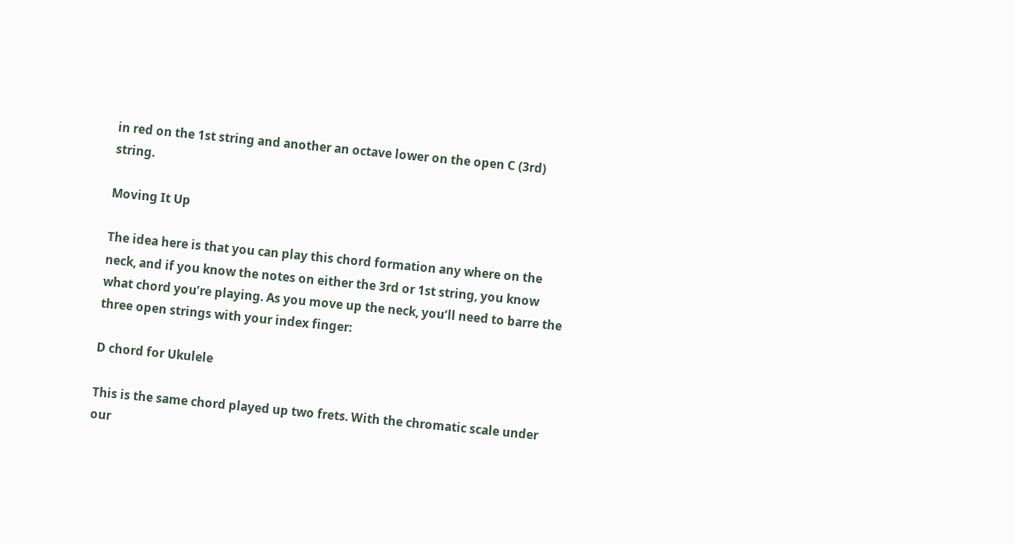in red on the 1st string and another an octave lower on the open C (3rd) string.

Moving It Up

The idea here is that you can play this chord formation any where on the neck, and if you know the notes on either the 3rd or 1st string, you know what chord you’re playing. As you move up the neck, you’ll need to barre the three open strings with your index finger:

D chord for Ukulele

This is the same chord played up two frets. With the chromatic scale under our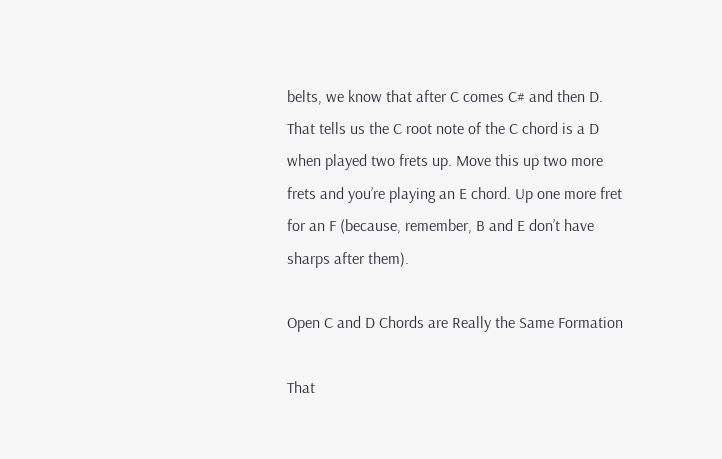belts, we know that after C comes C# and then D. That tells us the C root note of the C chord is a D when played two frets up. Move this up two more frets and you’re playing an E chord. Up one more fret for an F (because, remember, B and E don’t have sharps after them).

Open C and D Chords are Really the Same Formation

That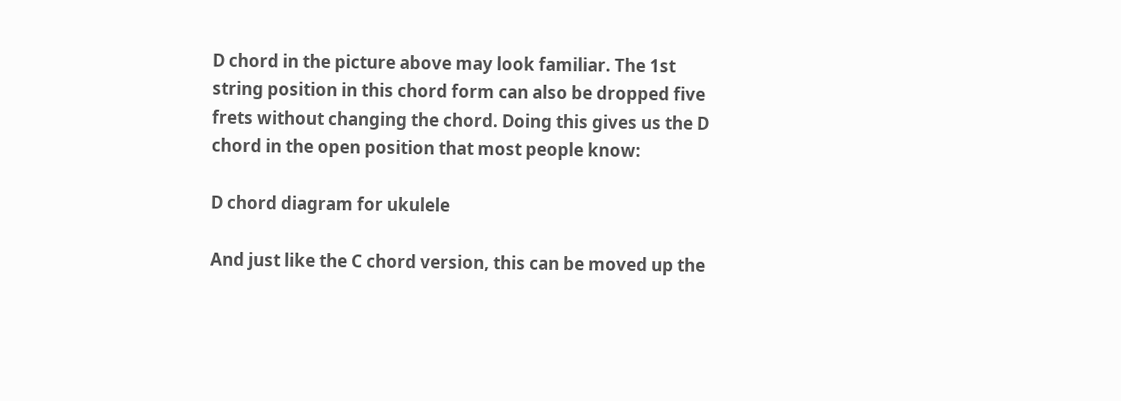D chord in the picture above may look familiar. The 1st string position in this chord form can also be dropped five frets without changing the chord. Doing this gives us the D chord in the open position that most people know:

D chord diagram for ukulele

And just like the C chord version, this can be moved up the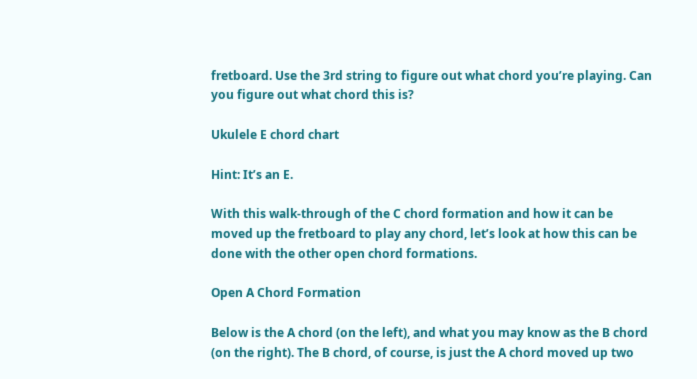fretboard. Use the 3rd string to figure out what chord you’re playing. Can you figure out what chord this is?

Ukulele E chord chart

Hint: It’s an E.

With this walk-through of the C chord formation and how it can be moved up the fretboard to play any chord, let’s look at how this can be done with the other open chord formations.

Open A Chord Formation

Below is the A chord (on the left), and what you may know as the B chord (on the right). The B chord, of course, is just the A chord moved up two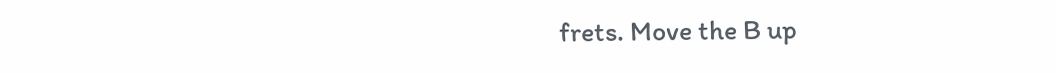frets. Move the B up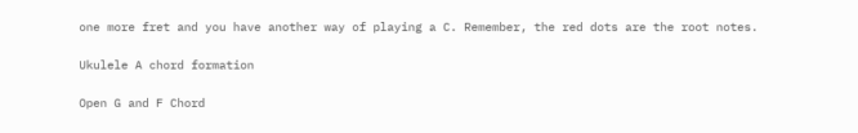one more fret and you have another way of playing a C. Remember, the red dots are the root notes.

Ukulele A chord formation

Open G and F Chord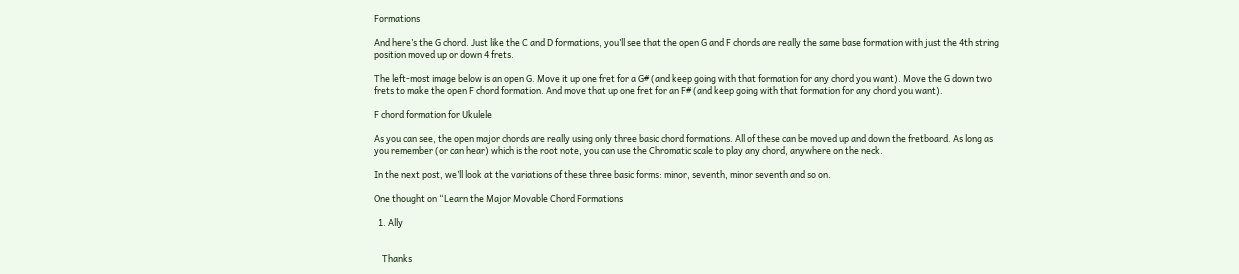Formations

And here’s the G chord. Just like the C and D formations, you’ll see that the open G and F chords are really the same base formation with just the 4th string position moved up or down 4 frets.

The left-most image below is an open G. Move it up one fret for a G# (and keep going with that formation for any chord you want). Move the G down two frets to make the open F chord formation. And move that up one fret for an F# (and keep going with that formation for any chord you want).

F chord formation for Ukulele

As you can see, the open major chords are really using only three basic chord formations. All of these can be moved up and down the fretboard. As long as you remember (or can hear) which is the root note, you can use the Chromatic scale to play any chord, anywhere on the neck.

In the next post, we’ll look at the variations of these three basic forms: minor, seventh, minor seventh and so on.

One thought on “Learn the Major Movable Chord Formations

  1. Ally


    Thanks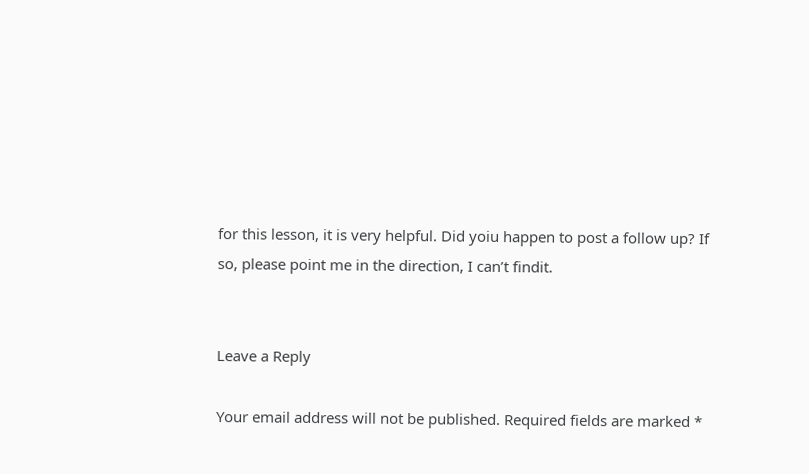for this lesson, it is very helpful. Did yoiu happen to post a follow up? If so, please point me in the direction, I can’t findit.


Leave a Reply

Your email address will not be published. Required fields are marked *